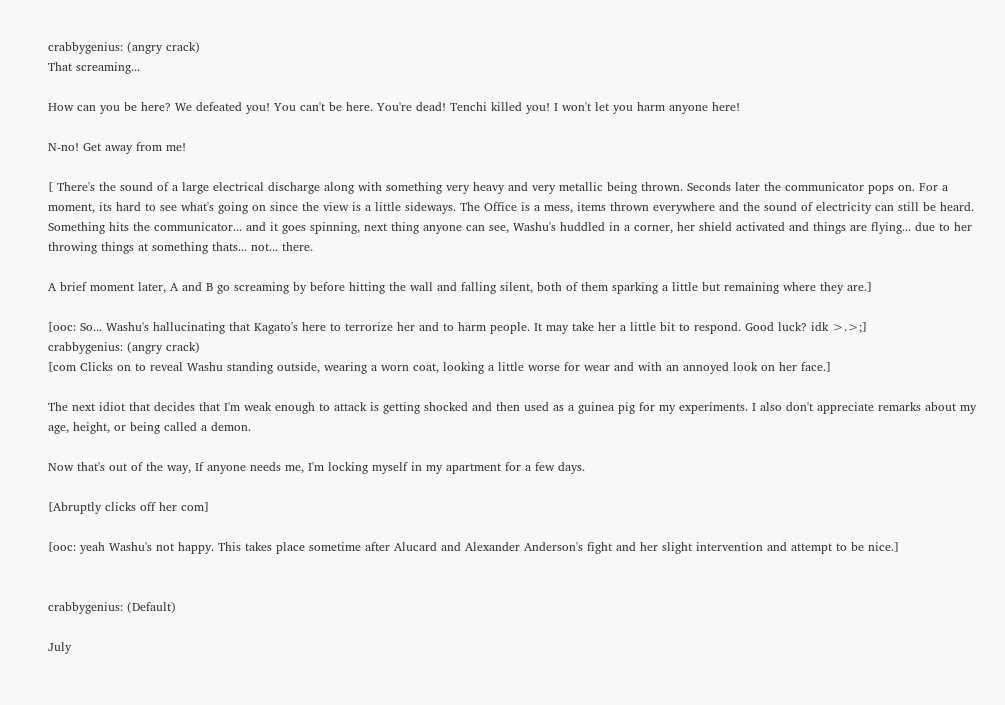crabbygenius: (angry crack)
That screaming...

How can you be here? We defeated you! You can't be here. You're dead! Tenchi killed you! I won't let you harm anyone here!

N-no! Get away from me!

[ There's the sound of a large electrical discharge along with something very heavy and very metallic being thrown. Seconds later the communicator pops on. For a moment, its hard to see what's going on since the view is a little sideways. The Office is a mess, items thrown everywhere and the sound of electricity can still be heard. Something hits the communicator... and it goes spinning, next thing anyone can see, Washu's huddled in a corner, her shield activated and things are flying... due to her throwing things at something thats... not... there.

A brief moment later, A and B go screaming by before hitting the wall and falling silent, both of them sparking a little but remaining where they are.]

[ooc: So... Washu's hallucinating that Kagato's here to terrorize her and to harm people. It may take her a little bit to respond. Good luck? idk >.>;]
crabbygenius: (angry crack)
[com Clicks on to reveal Washu standing outside, wearing a worn coat, looking a little worse for wear and with an annoyed look on her face.]

The next idiot that decides that I'm weak enough to attack is getting shocked and then used as a guinea pig for my experiments. I also don't appreciate remarks about my age, height, or being called a demon.

Now that's out of the way, If anyone needs me, I'm locking myself in my apartment for a few days.

[Abruptly clicks off her com]

[ooc: yeah Washu's not happy. This takes place sometime after Alucard and Alexander Anderson's fight and her slight intervention and attempt to be nice.]


crabbygenius: (Default)

July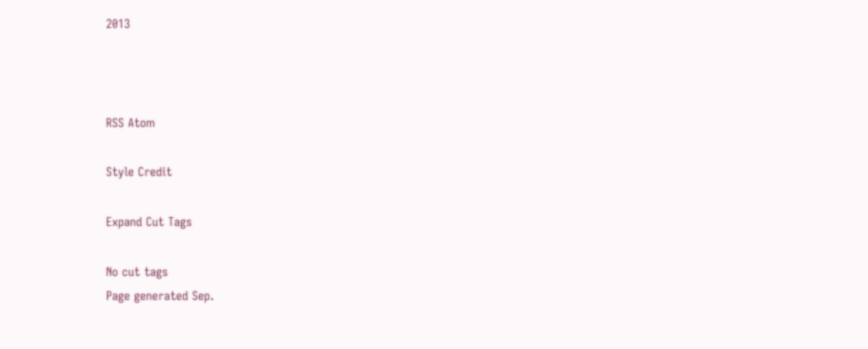2013



RSS Atom

Style Credit

Expand Cut Tags

No cut tags
Page generated Sep.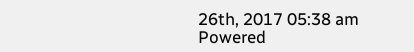26th, 2017 05:38 am
Powered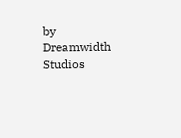by Dreamwidth Studios